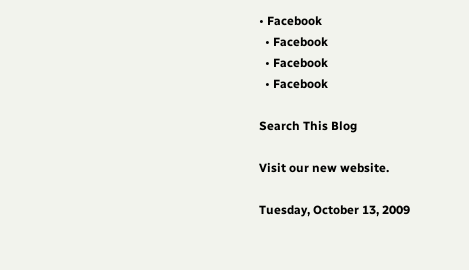• Facebook
  • Facebook
  • Facebook
  • Facebook

Search This Blog

Visit our new website.

Tuesday, October 13, 2009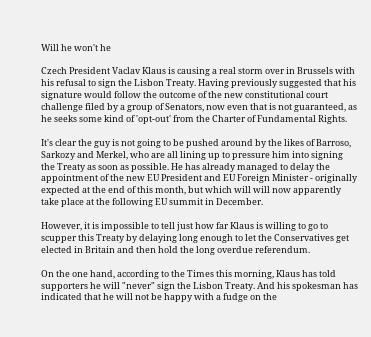Will he won't he

Czech President Vaclav Klaus is causing a real storm over in Brussels with his refusal to sign the Lisbon Treaty. Having previously suggested that his signature would follow the outcome of the new constitutional court challenge filed by a group of Senators, now even that is not guaranteed, as he seeks some kind of 'opt-out' from the Charter of Fundamental Rights.

It's clear the guy is not going to be pushed around by the likes of Barroso, Sarkozy and Merkel, who are all lining up to pressure him into signing the Treaty as soon as possible. He has already managed to delay the appointment of the new EU President and EU Foreign Minister - originally expected at the end of this month, but which will will now apparently take place at the following EU summit in December.

However, it is impossible to tell just how far Klaus is willing to go to scupper this Treaty by delaying long enough to let the Conservatives get elected in Britain and then hold the long overdue referendum.

On the one hand, according to the Times this morning, Klaus has told supporters he will "never" sign the Lisbon Treaty. And his spokesman has indicated that he will not be happy with a fudge on the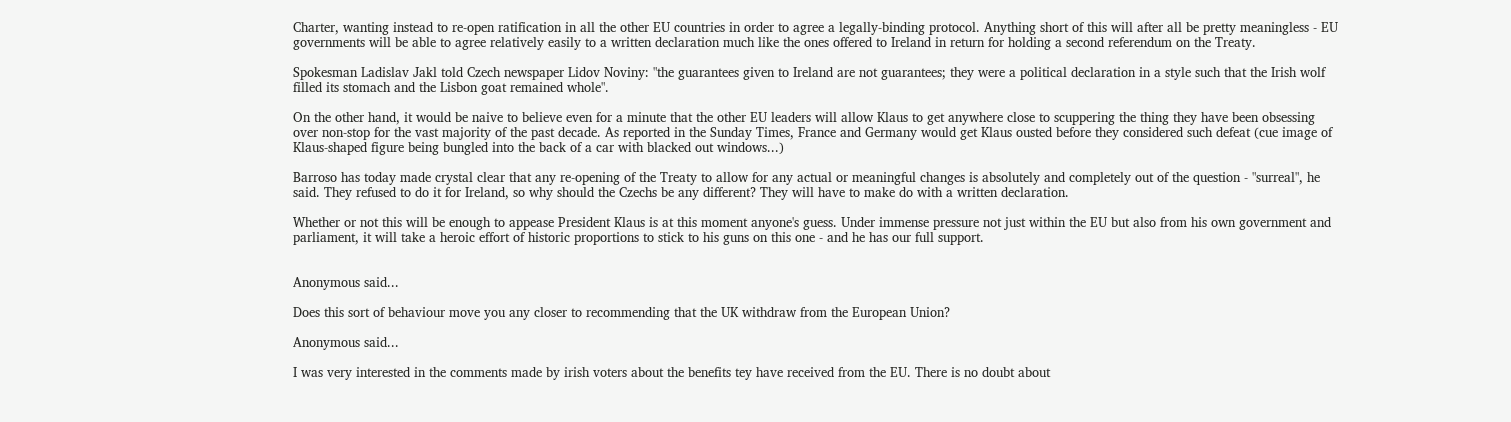Charter, wanting instead to re-open ratification in all the other EU countries in order to agree a legally-binding protocol. Anything short of this will after all be pretty meaningless - EU governments will be able to agree relatively easily to a written declaration much like the ones offered to Ireland in return for holding a second referendum on the Treaty.

Spokesman Ladislav Jakl told Czech newspaper Lidov Noviny: "the guarantees given to Ireland are not guarantees; they were a political declaration in a style such that the Irish wolf filled its stomach and the Lisbon goat remained whole".

On the other hand, it would be naive to believe even for a minute that the other EU leaders will allow Klaus to get anywhere close to scuppering the thing they have been obsessing over non-stop for the vast majority of the past decade. As reported in the Sunday Times, France and Germany would get Klaus ousted before they considered such defeat (cue image of Klaus-shaped figure being bungled into the back of a car with blacked out windows...)

Barroso has today made crystal clear that any re-opening of the Treaty to allow for any actual or meaningful changes is absolutely and completely out of the question - "surreal", he said. They refused to do it for Ireland, so why should the Czechs be any different? They will have to make do with a written declaration.

Whether or not this will be enough to appease President Klaus is at this moment anyone's guess. Under immense pressure not just within the EU but also from his own government and parliament, it will take a heroic effort of historic proportions to stick to his guns on this one - and he has our full support.


Anonymous said...

Does this sort of behaviour move you any closer to recommending that the UK withdraw from the European Union?

Anonymous said...

I was very interested in the comments made by irish voters about the benefits tey have received from the EU. There is no doubt about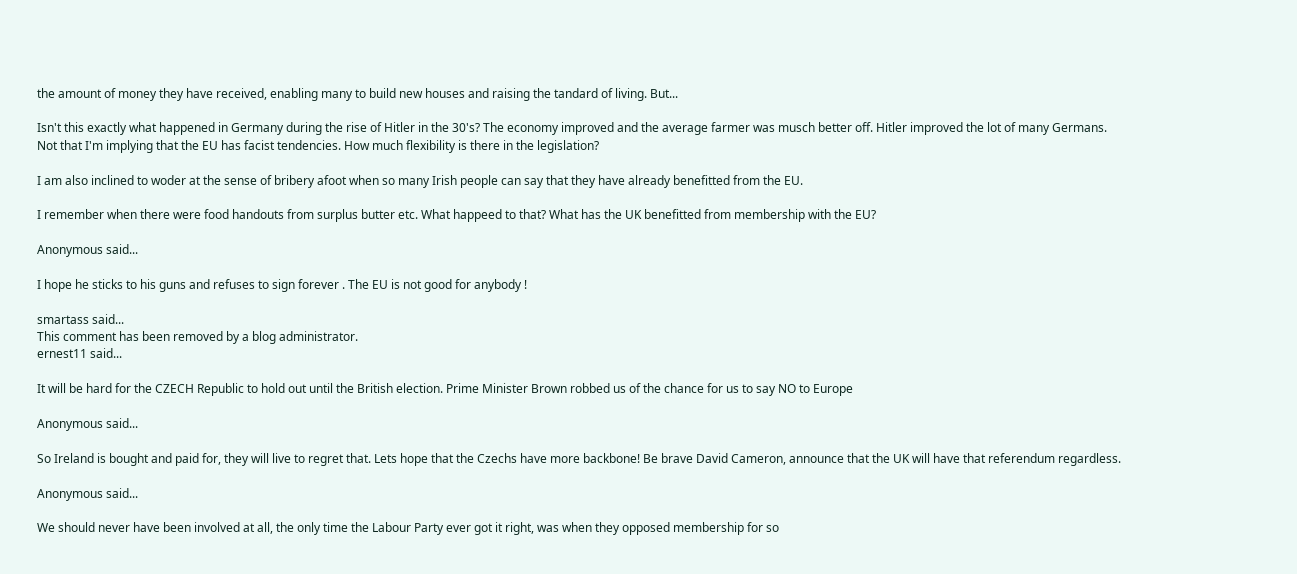the amount of money they have received, enabling many to build new houses and raising the tandard of living. But...

Isn't this exactly what happened in Germany during the rise of Hitler in the 30's? The economy improved and the average farmer was musch better off. Hitler improved the lot of many Germans. Not that I'm implying that the EU has facist tendencies. How much flexibility is there in the legislation?

I am also inclined to woder at the sense of bribery afoot when so many Irish people can say that they have already benefitted from the EU.

I remember when there were food handouts from surplus butter etc. What happeed to that? What has the UK benefitted from membership with the EU?

Anonymous said...

I hope he sticks to his guns and refuses to sign forever . The EU is not good for anybody !

smartass said...
This comment has been removed by a blog administrator.
ernest11 said...

It will be hard for the CZECH Republic to hold out until the British election. Prime Minister Brown robbed us of the chance for us to say NO to Europe

Anonymous said...

So Ireland is bought and paid for, they will live to regret that. Lets hope that the Czechs have more backbone! Be brave David Cameron, announce that the UK will have that referendum regardless.

Anonymous said...

We should never have been involved at all, the only time the Labour Party ever got it right, was when they opposed membership for so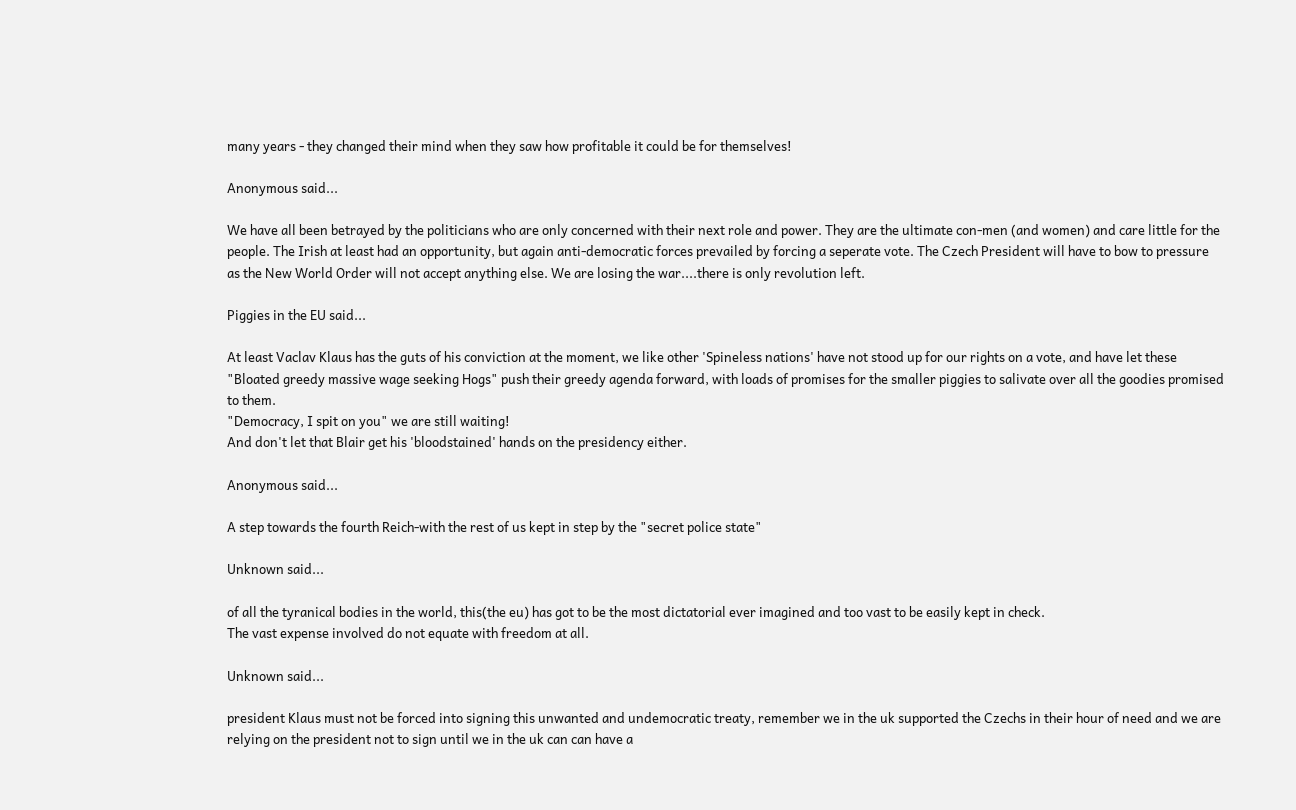many years - they changed their mind when they saw how profitable it could be for themselves!

Anonymous said...

We have all been betrayed by the politicians who are only concerned with their next role and power. They are the ultimate con-men (and women) and care little for the people. The Irish at least had an opportunity, but again anti-democratic forces prevailed by forcing a seperate vote. The Czech President will have to bow to pressure as the New World Order will not accept anything else. We are losing the war....there is only revolution left.

Piggies in the EU said...

At least Vaclav Klaus has the guts of his conviction at the moment, we like other 'Spineless nations' have not stood up for our rights on a vote, and have let these "Bloated greedy massive wage seeking Hogs" push their greedy agenda forward, with loads of promises for the smaller piggies to salivate over all the goodies promised to them.
"Democracy, I spit on you" we are still waiting!
And don't let that Blair get his 'bloodstained' hands on the presidency either.

Anonymous said...

A step towards the fourth Reich-with the rest of us kept in step by the "secret police state"

Unknown said...

of all the tyranical bodies in the world, this(the eu) has got to be the most dictatorial ever imagined and too vast to be easily kept in check.
The vast expense involved do not equate with freedom at all.

Unknown said...

president Klaus must not be forced into signing this unwanted and undemocratic treaty, remember we in the uk supported the Czechs in their hour of need and we are relying on the president not to sign until we in the uk can can have a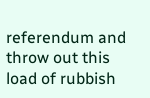referendum and throw out this load of rubbish